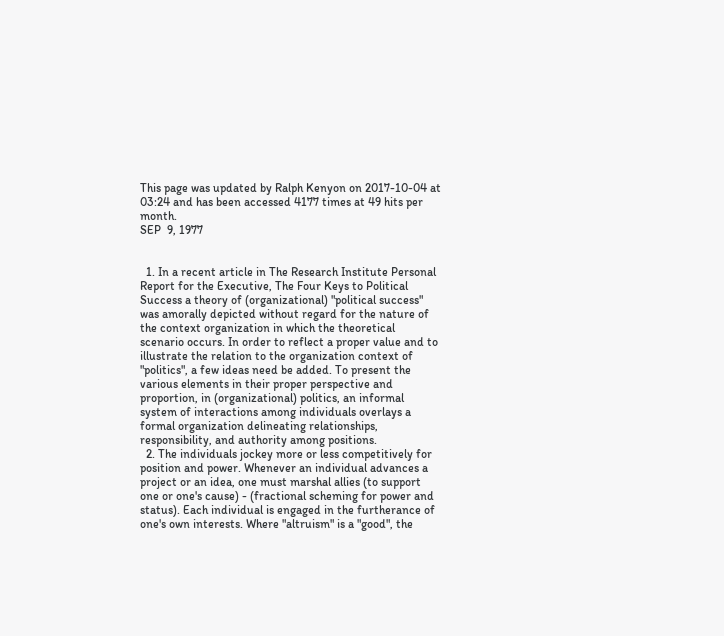This page was updated by Ralph Kenyon on 2017-10-04 at 03:24 and has been accessed 4177 times at 49 hits per month.
SEP  9, 1977


  1. In a recent article in The Research Institute Personal Report for the Executive, The Four Keys to Political Success a theory of (organizational) "political success" was amorally depicted without regard for the nature of the context organization in which the theoretical scenario occurs. In order to reflect a proper value and to illustrate the relation to the organization context of "politics", a few ideas need be added. To present the various elements in their proper perspective and proportion, in (organizational) politics, an informal system of interactions among individuals overlays a formal organization delineating relationships, responsibility, and authority among positions.
  2. The individuals jockey more or less competitively for position and power. Whenever an individual advances a project or an idea, one must marshal allies (to support one or one's cause) - (fractional scheming for power and status). Each individual is engaged in the furtherance of one's own interests. Where "altruism" is a "good", the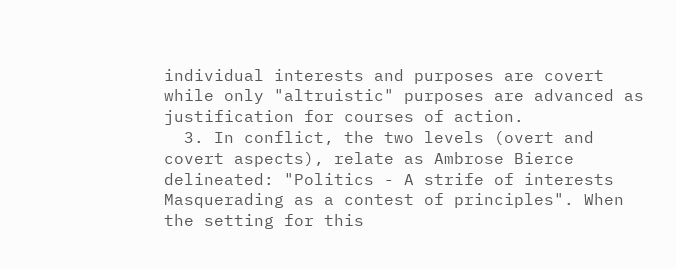individual interests and purposes are covert while only "altruistic" purposes are advanced as justification for courses of action.
  3. In conflict, the two levels (overt and covert aspects), relate as Ambrose Bierce delineated: "Politics - A strife of interests Masquerading as a contest of principles". When the setting for this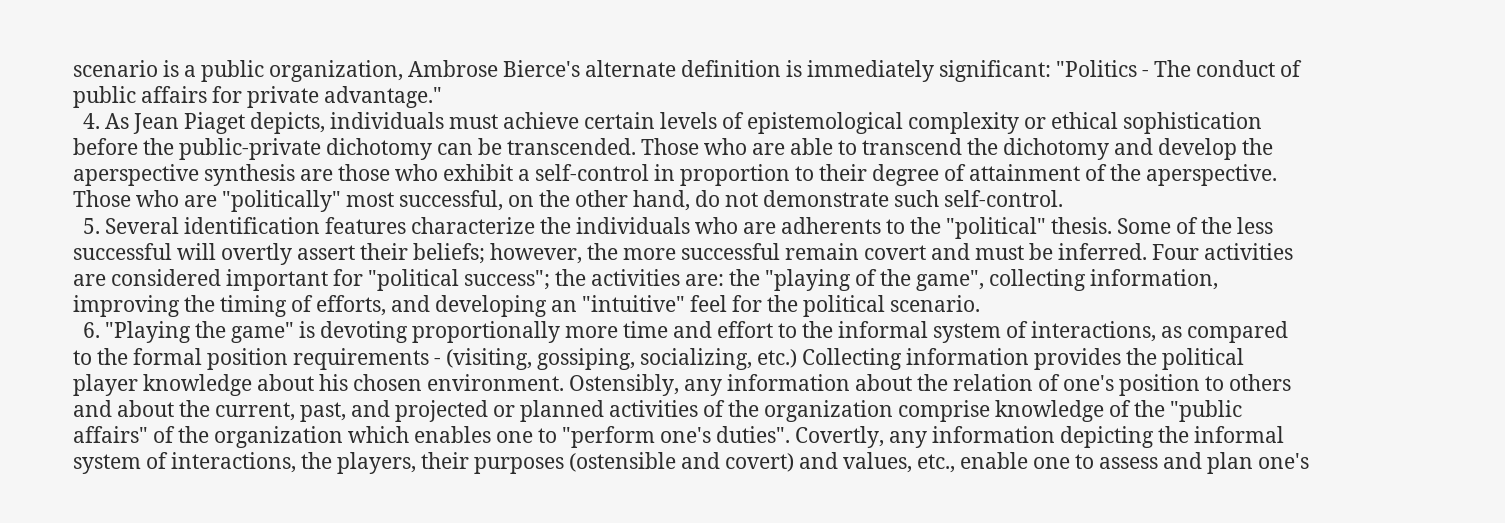scenario is a public organization, Ambrose Bierce's alternate definition is immediately significant: "Politics - The conduct of public affairs for private advantage."
  4. As Jean Piaget depicts, individuals must achieve certain levels of epistemological complexity or ethical sophistication before the public-private dichotomy can be transcended. Those who are able to transcend the dichotomy and develop the aperspective synthesis are those who exhibit a self-control in proportion to their degree of attainment of the aperspective. Those who are "politically" most successful, on the other hand, do not demonstrate such self-control.
  5. Several identification features characterize the individuals who are adherents to the "political" thesis. Some of the less successful will overtly assert their beliefs; however, the more successful remain covert and must be inferred. Four activities are considered important for "political success"; the activities are: the "playing of the game", collecting information, improving the timing of efforts, and developing an "intuitive" feel for the political scenario.
  6. "Playing the game" is devoting proportionally more time and effort to the informal system of interactions, as compared to the formal position requirements - (visiting, gossiping, socializing, etc.) Collecting information provides the political player knowledge about his chosen environment. Ostensibly, any information about the relation of one's position to others and about the current, past, and projected or planned activities of the organization comprise knowledge of the "public affairs" of the organization which enables one to "perform one's duties". Covertly, any information depicting the informal system of interactions, the players, their purposes (ostensible and covert) and values, etc., enable one to assess and plan one's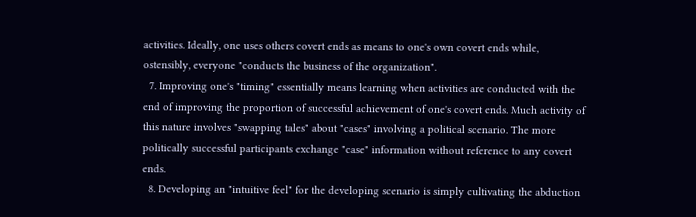activities. Ideally, one uses others covert ends as means to one's own covert ends while, ostensibly, everyone "conducts the business of the organization".
  7. Improving one's "timing" essentially means learning when activities are conducted with the end of improving the proportion of successful achievement of one's covert ends. Much activity of this nature involves "swapping tales" about "cases" involving a political scenario. The more politically successful participants exchange "case" information without reference to any covert ends.
  8. Developing an "intuitive feel" for the developing scenario is simply cultivating the abduction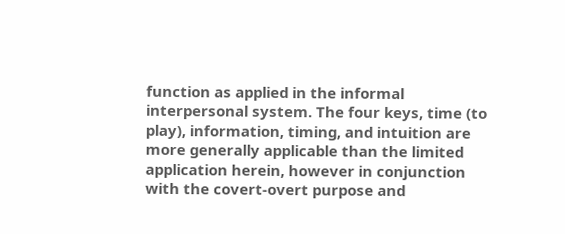function as applied in the informal interpersonal system. The four keys, time (to play), information, timing, and intuition are more generally applicable than the limited application herein, however in conjunction with the covert-overt purpose and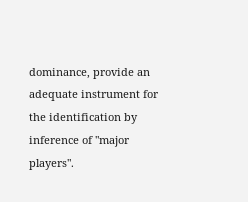dominance, provide an adequate instrument for the identification by inference of "major players".